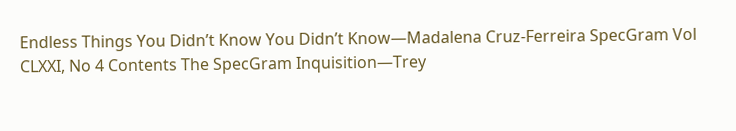Endless Things You Didn’t Know You Didn’t Know—Madalena Cruz-Ferreira SpecGram Vol CLXXI, No 4 Contents The SpecGram Inquisition—Trey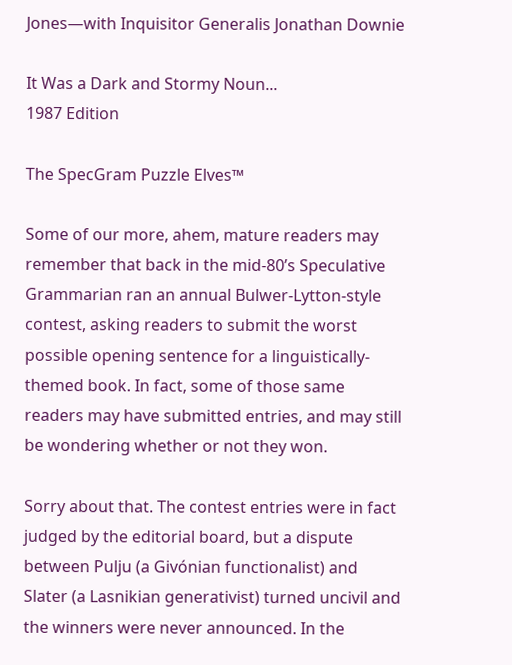Jones—with Inquisitor Generalis Jonathan Downie

It Was a Dark and Stormy Noun...
1987 Edition

The SpecGram Puzzle Elves™

Some of our more, ahem, mature readers may remember that back in the mid-80’s Speculative Grammarian ran an annual Bulwer-Lytton-style contest, asking readers to submit the worst possible opening sentence for a linguistically-themed book. In fact, some of those same readers may have submitted entries, and may still be wondering whether or not they won.

Sorry about that. The contest entries were in fact judged by the editorial board, but a dispute between Pulju (a Givónian functionalist) and Slater (a Lasnikian generativist) turned uncivil and the winners were never announced. In the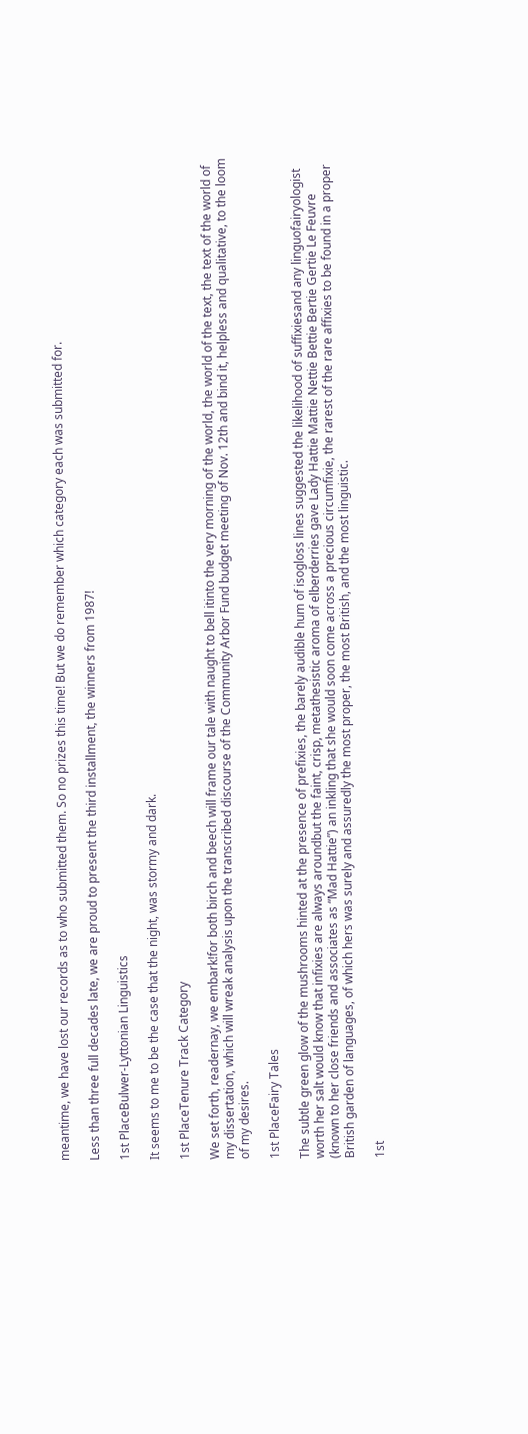meantime, we have lost our records as to who submitted them. So no prizes this time! But we do remember which category each was submitted for.

Less than three full decades late, we are proud to present the third installment, the winners from 1987!

1st PlaceBulwer-Lyttonian Linguistics

It seems to me to be the case that the night, was stormy and dark.

1st PlaceTenure Track Category

We set forth, readernay, we embark!for both birch and beech will frame our tale with naught to bell itinto the very morning of the world, the world of the text, the text of the world of my dissertation, which will wreak analysis upon the transcribed discourse of the Community Arbor Fund budget meeting of Nov. 12th and bind it, helpless and qualitative, to the loom of my desires.

1st PlaceFairy Tales

The subtle green glow of the mushrooms hinted at the presence of prefixies, the barely audible hum of isogloss lines suggested the likelihood of suffixiesand any linguofairyologist worth her salt would know that infixies are always aroundbut the faint, crisp, metathesistic aroma of elberderries gave Lady Hattie Mattie Nettie Bettie Bertie Gertie Le Feuvre (known to her close friends and associates as “Mad Hattie”) an inkling that she would soon come across a precious circumfixie, the rarest of the rare affixies to be found in a proper British garden of languages, of which hers was surely and assuredly the most proper, the most British, and the most linguistic.

1st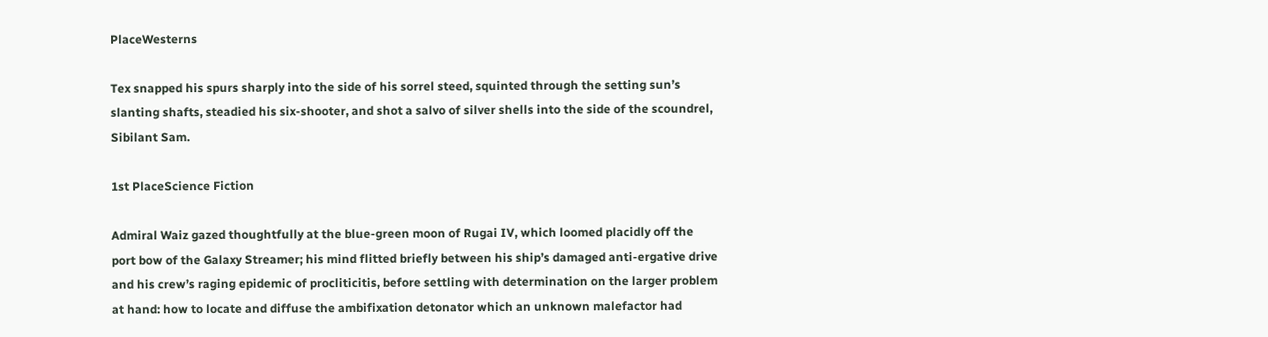PlaceWesterns

Tex snapped his spurs sharply into the side of his sorrel steed, squinted through the setting sun’s slanting shafts, steadied his six-shooter, and shot a salvo of silver shells into the side of the scoundrel, Sibilant Sam.

1st PlaceScience Fiction

Admiral Waiz gazed thoughtfully at the blue-green moon of Rugai IV, which loomed placidly off the port bow of the Galaxy Streamer; his mind flitted briefly between his ship’s damaged anti-ergative drive and his crew’s raging epidemic of procliticitis, before settling with determination on the larger problem at hand: how to locate and diffuse the ambifixation detonator which an unknown malefactor had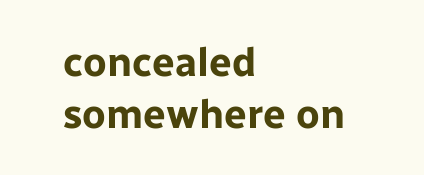concealed somewhere on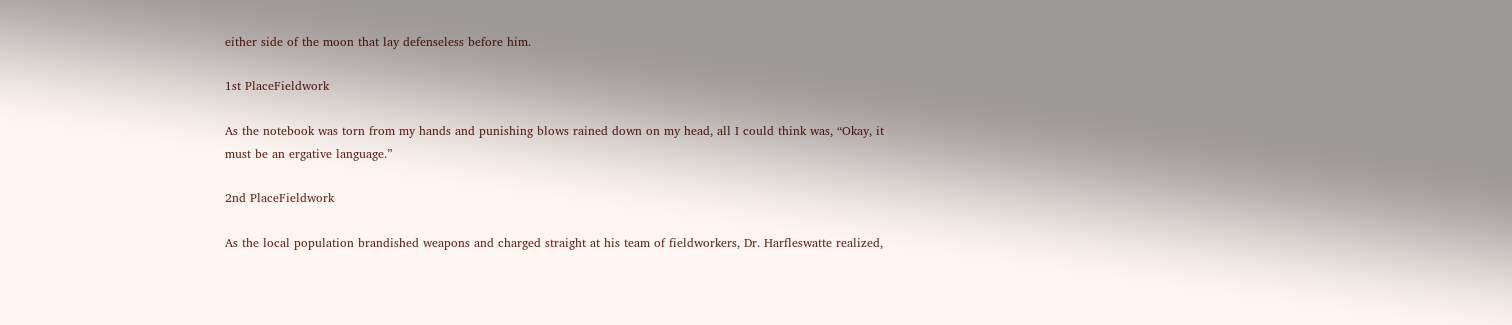either side of the moon that lay defenseless before him.

1st PlaceFieldwork

As the notebook was torn from my hands and punishing blows rained down on my head, all I could think was, “Okay, it must be an ergative language.”

2nd PlaceFieldwork

As the local population brandished weapons and charged straight at his team of fieldworkers, Dr. Harfleswatte realized,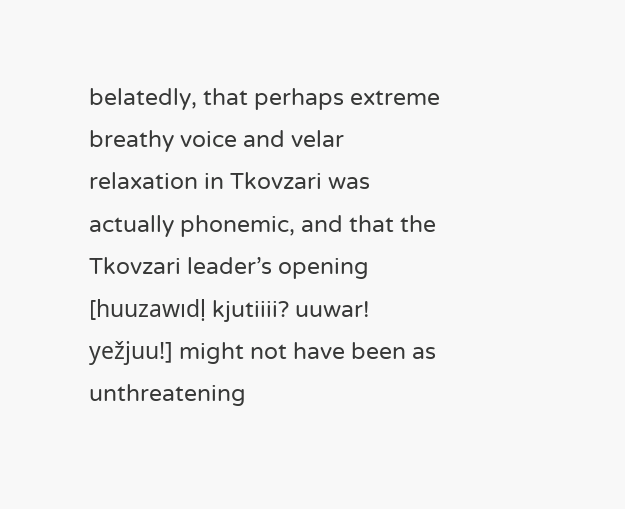belatedly, that perhaps extreme breathy voice and velar relaxation in Tkovzari was actually phonemic, and that the Tkovzari leader’s opening [huuzawıdḷ kjutiiii? uuwar! yežjuu!] might not have been as unthreatening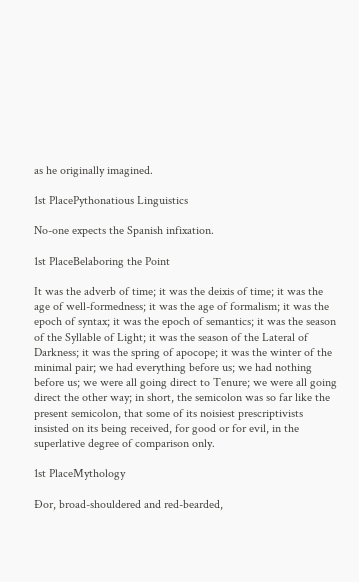as he originally imagined.

1st PlacePythonatious Linguistics

No-one expects the Spanish infixation.

1st PlaceBelaboring the Point

It was the adverb of time; it was the deixis of time; it was the age of well-formedness; it was the age of formalism; it was the epoch of syntax; it was the epoch of semantics; it was the season of the Syllable of Light; it was the season of the Lateral of Darkness; it was the spring of apocope; it was the winter of the minimal pair; we had everything before us; we had nothing before us; we were all going direct to Tenure; we were all going direct the other way; in short, the semicolon was so far like the present semicolon, that some of its noisiest prescriptivists insisted on its being received, for good or for evil, in the superlative degree of comparison only.

1st PlaceMythology

Ðor, broad-shouldered and red-bearded,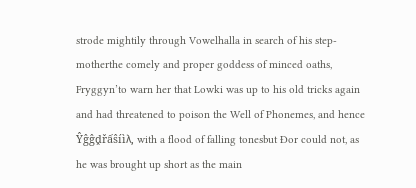strode mightily through Vowelhalla in search of his step-motherthe comely and proper goddess of minced oaths, Fryggyn’to warn her that Lowki was up to his old tricks again and had threatened to poison the Well of Phonemes, and hence Ŷĝĝḓřấŝíìλ, with a flood of falling tonesbut Ðor could not, as he was brought up short as the main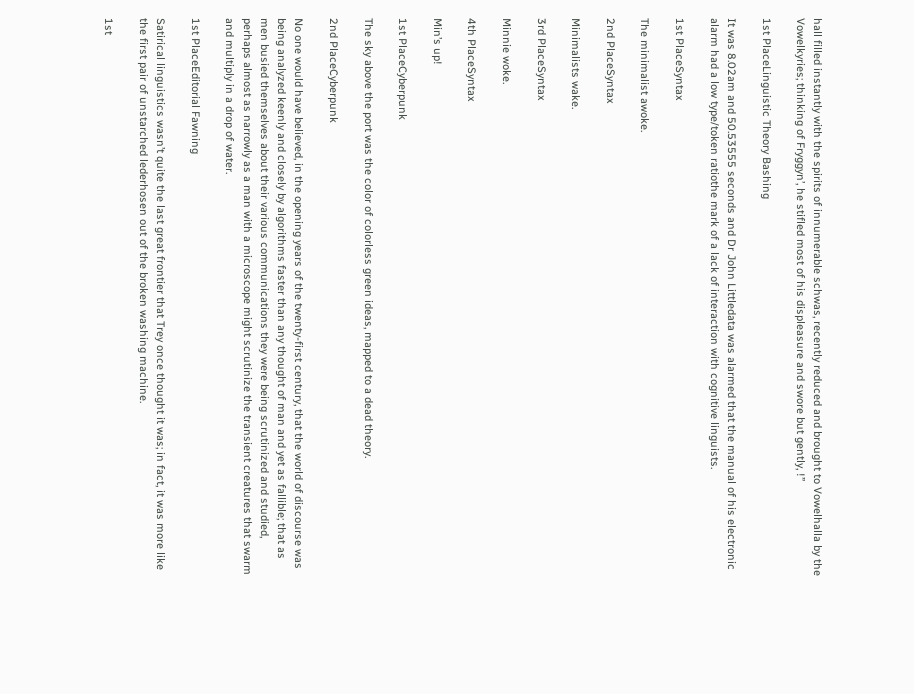hall filled instantly with the spirits of innumerable schwas, recently reduced and brought to Vowelhalla by the Vowelkyries; thinking of Fryggyn’, he stifled most of his displeasure and swore but gently, !”

1st PlaceLinguistic Theory Bashing

It was 8.02am and 50.53555 seconds and Dr John Littledata was alarmed that the manual of his electronic alarm had a low type/token ratiothe mark of a lack of interaction with cognitive linguists.

1st PlaceSyntax

The minimalist awoke.

2nd PlaceSyntax

Minimalists wake.

3rd PlaceSyntax

Minnie woke.

4th PlaceSyntax

Min’s up!

1st PlaceCyberpunk

The sky above the port was the color of colorless green ideas, mapped to a dead theory.

2nd PlaceCyberpunk

No one would have believed, in the opening years of the twenty-first century, that the world of discourse was being analyzed keenly and closely by algorithms faster than any thought of man and yet as fallible; that as men busied themselves about their various communications they were being scrutinized and studied, perhaps almost as narrowly as a man with a microscope might scrutinize the transient creatures that swarm and multiply in a drop of water.

1st PlaceEditorial Fawning

Satirical linguistics wasn’t quite the last great frontier that Trey once thought it was; in fact, it was more like the first pair of unstarched lederhosen out of the broken washing machine.

1st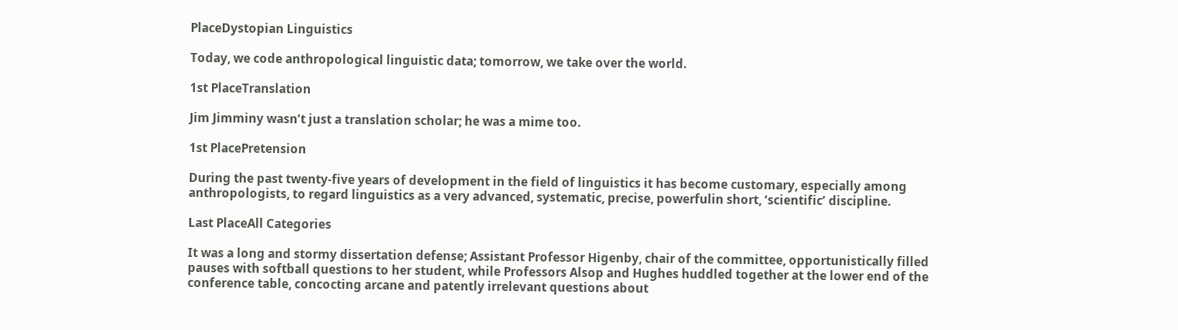PlaceDystopian Linguistics

Today, we code anthropological linguistic data; tomorrow, we take over the world.

1st PlaceTranslation

Jim Jimminy wasn’t just a translation scholar; he was a mime too.

1st PlacePretension

During the past twenty-five years of development in the field of linguistics it has become customary, especially among anthropologists, to regard linguistics as a very advanced, systematic, precise, powerfulin short, ‘scientific’ discipline.

Last PlaceAll Categories

It was a long and stormy dissertation defense; Assistant Professor Higenby, chair of the committee, opportunistically filled pauses with softball questions to her student, while Professors Alsop and Hughes huddled together at the lower end of the conference table, concocting arcane and patently irrelevant questions about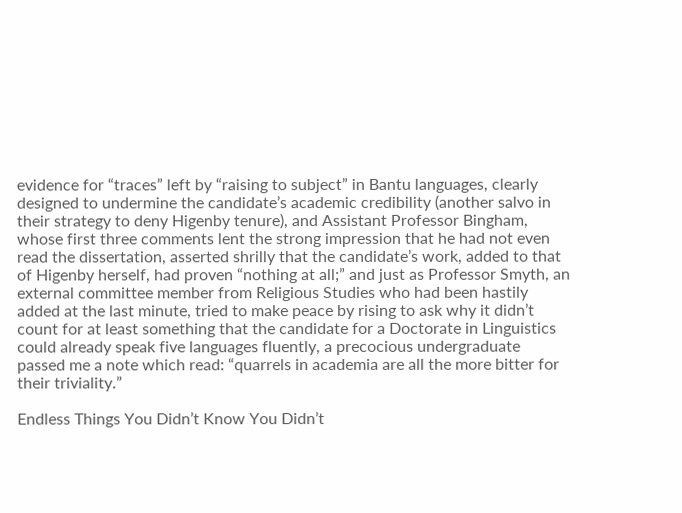evidence for “traces” left by “raising to subject” in Bantu languages, clearly designed to undermine the candidate’s academic credibility (another salvo in their strategy to deny Higenby tenure), and Assistant Professor Bingham, whose first three comments lent the strong impression that he had not even read the dissertation, asserted shrilly that the candidate’s work, added to that of Higenby herself, had proven “nothing at all;” and just as Professor Smyth, an external committee member from Religious Studies who had been hastily added at the last minute, tried to make peace by rising to ask why it didn’t count for at least something that the candidate for a Doctorate in Linguistics could already speak five languages fluently, a precocious undergraduate passed me a note which read: “quarrels in academia are all the more bitter for their triviality.”

Endless Things You Didn’t Know You Didn’t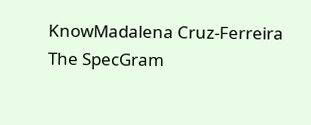KnowMadalena Cruz-Ferreira
The SpecGram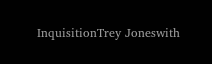InquisitionTrey Joneswith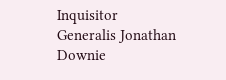Inquisitor Generalis Jonathan Downie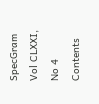SpecGram Vol CLXXI, No 4 Contents